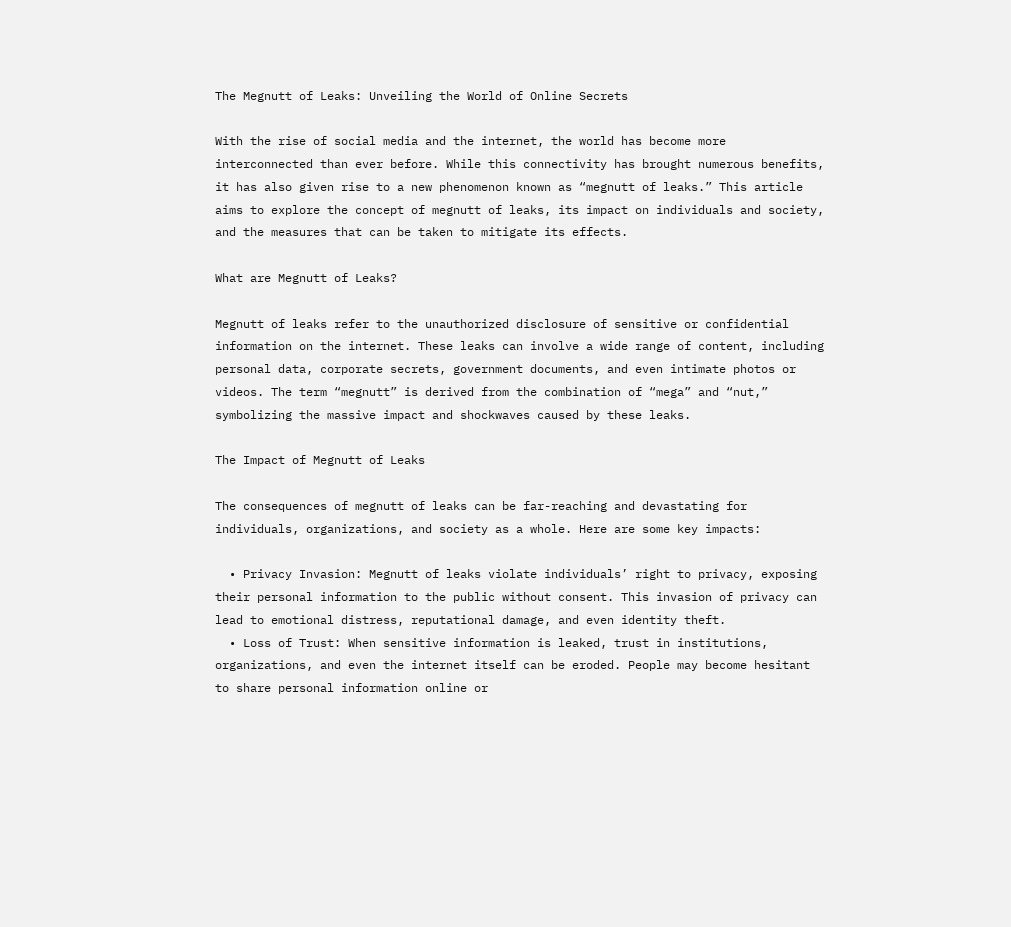The Megnutt of Leaks: Unveiling the World of Online Secrets

With the rise of social media and the internet, the world has become more interconnected than ever before. While this connectivity has brought numerous benefits, it has also given rise to a new phenomenon known as “megnutt of leaks.” This article aims to explore the concept of megnutt of leaks, its impact on individuals and society, and the measures that can be taken to mitigate its effects.

What are Megnutt of Leaks?

Megnutt of leaks refer to the unauthorized disclosure of sensitive or confidential information on the internet. These leaks can involve a wide range of content, including personal data, corporate secrets, government documents, and even intimate photos or videos. The term “megnutt” is derived from the combination of “mega” and “nut,” symbolizing the massive impact and shockwaves caused by these leaks.

The Impact of Megnutt of Leaks

The consequences of megnutt of leaks can be far-reaching and devastating for individuals, organizations, and society as a whole. Here are some key impacts:

  • Privacy Invasion: Megnutt of leaks violate individuals’ right to privacy, exposing their personal information to the public without consent. This invasion of privacy can lead to emotional distress, reputational damage, and even identity theft.
  • Loss of Trust: When sensitive information is leaked, trust in institutions, organizations, and even the internet itself can be eroded. People may become hesitant to share personal information online or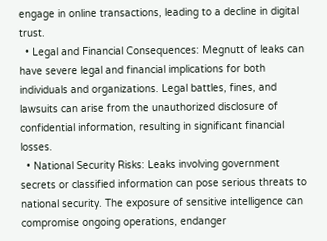engage in online transactions, leading to a decline in digital trust.
  • Legal and Financial Consequences: Megnutt of leaks can have severe legal and financial implications for both individuals and organizations. Legal battles, fines, and lawsuits can arise from the unauthorized disclosure of confidential information, resulting in significant financial losses.
  • National Security Risks: Leaks involving government secrets or classified information can pose serious threats to national security. The exposure of sensitive intelligence can compromise ongoing operations, endanger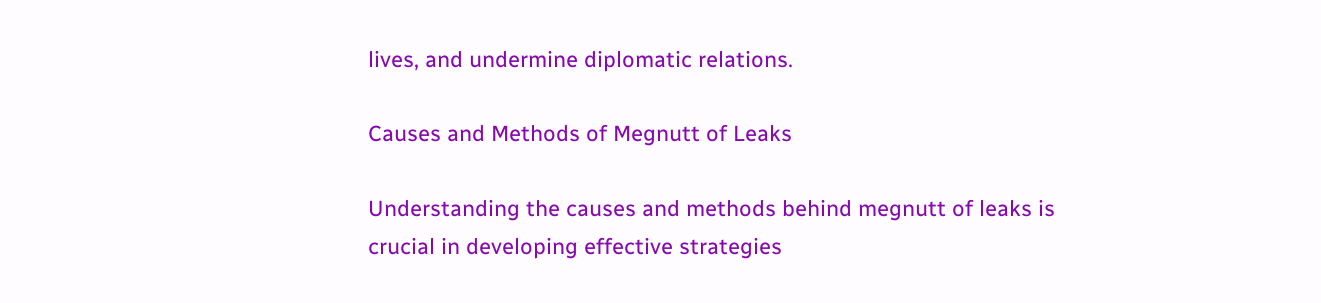lives, and undermine diplomatic relations.

Causes and Methods of Megnutt of Leaks

Understanding the causes and methods behind megnutt of leaks is crucial in developing effective strategies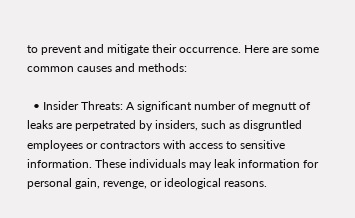to prevent and mitigate their occurrence. Here are some common causes and methods:

  • Insider Threats: A significant number of megnutt of leaks are perpetrated by insiders, such as disgruntled employees or contractors with access to sensitive information. These individuals may leak information for personal gain, revenge, or ideological reasons.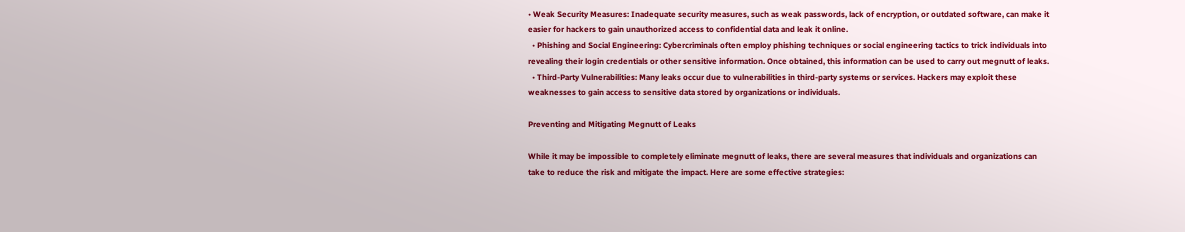• Weak Security Measures: Inadequate security measures, such as weak passwords, lack of encryption, or outdated software, can make it easier for hackers to gain unauthorized access to confidential data and leak it online.
  • Phishing and Social Engineering: Cybercriminals often employ phishing techniques or social engineering tactics to trick individuals into revealing their login credentials or other sensitive information. Once obtained, this information can be used to carry out megnutt of leaks.
  • Third-Party Vulnerabilities: Many leaks occur due to vulnerabilities in third-party systems or services. Hackers may exploit these weaknesses to gain access to sensitive data stored by organizations or individuals.

Preventing and Mitigating Megnutt of Leaks

While it may be impossible to completely eliminate megnutt of leaks, there are several measures that individuals and organizations can take to reduce the risk and mitigate the impact. Here are some effective strategies: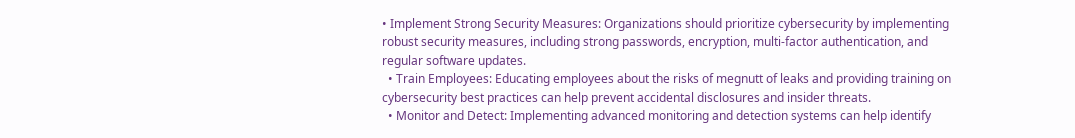• Implement Strong Security Measures: Organizations should prioritize cybersecurity by implementing robust security measures, including strong passwords, encryption, multi-factor authentication, and regular software updates.
  • Train Employees: Educating employees about the risks of megnutt of leaks and providing training on cybersecurity best practices can help prevent accidental disclosures and insider threats.
  • Monitor and Detect: Implementing advanced monitoring and detection systems can help identify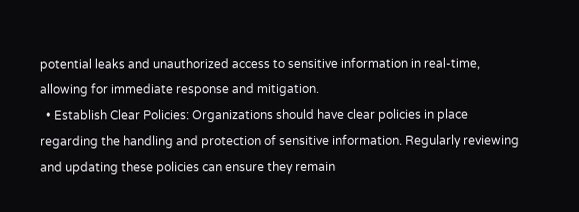potential leaks and unauthorized access to sensitive information in real-time, allowing for immediate response and mitigation.
  • Establish Clear Policies: Organizations should have clear policies in place regarding the handling and protection of sensitive information. Regularly reviewing and updating these policies can ensure they remain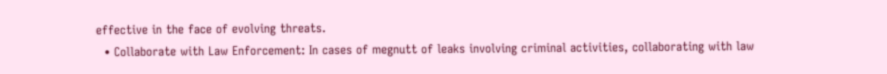effective in the face of evolving threats.
  • Collaborate with Law Enforcement: In cases of megnutt of leaks involving criminal activities, collaborating with law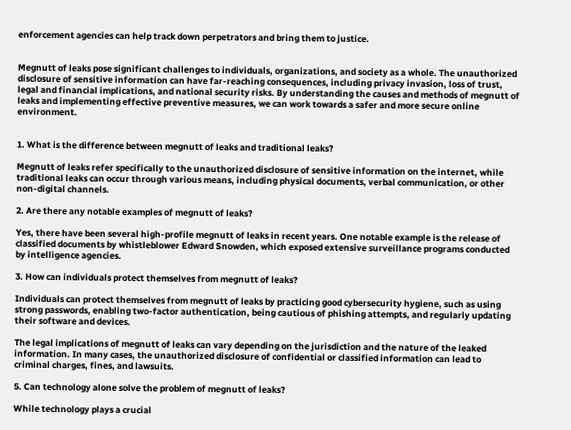enforcement agencies can help track down perpetrators and bring them to justice.


Megnutt of leaks pose significant challenges to individuals, organizations, and society as a whole. The unauthorized disclosure of sensitive information can have far-reaching consequences, including privacy invasion, loss of trust, legal and financial implications, and national security risks. By understanding the causes and methods of megnutt of leaks and implementing effective preventive measures, we can work towards a safer and more secure online environment.


1. What is the difference between megnutt of leaks and traditional leaks?

Megnutt of leaks refer specifically to the unauthorized disclosure of sensitive information on the internet, while traditional leaks can occur through various means, including physical documents, verbal communication, or other non-digital channels.

2. Are there any notable examples of megnutt of leaks?

Yes, there have been several high-profile megnutt of leaks in recent years. One notable example is the release of classified documents by whistleblower Edward Snowden, which exposed extensive surveillance programs conducted by intelligence agencies.

3. How can individuals protect themselves from megnutt of leaks?

Individuals can protect themselves from megnutt of leaks by practicing good cybersecurity hygiene, such as using strong passwords, enabling two-factor authentication, being cautious of phishing attempts, and regularly updating their software and devices.

The legal implications of megnutt of leaks can vary depending on the jurisdiction and the nature of the leaked information. In many cases, the unauthorized disclosure of confidential or classified information can lead to criminal charges, fines, and lawsuits.

5. Can technology alone solve the problem of megnutt of leaks?

While technology plays a crucial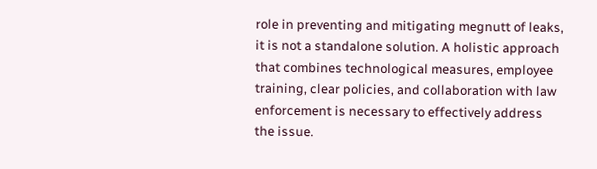role in preventing and mitigating megnutt of leaks, it is not a standalone solution. A holistic approach that combines technological measures, employee training, clear policies, and collaboration with law enforcement is necessary to effectively address the issue.